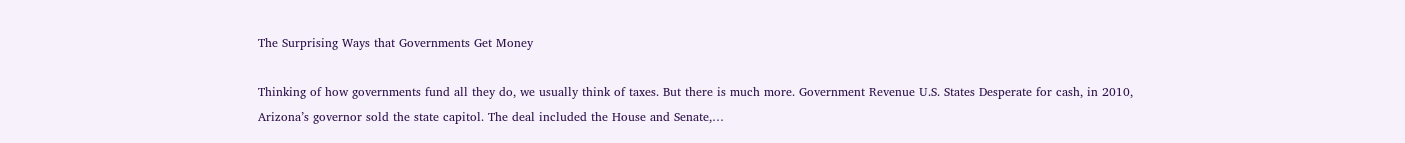The Surprising Ways that Governments Get Money

Thinking of how governments fund all they do, we usually think of taxes. But there is much more. Government Revenue U.S. States Desperate for cash, in 2010, Arizona’s governor sold the state capitol. The deal included the House and Senate,…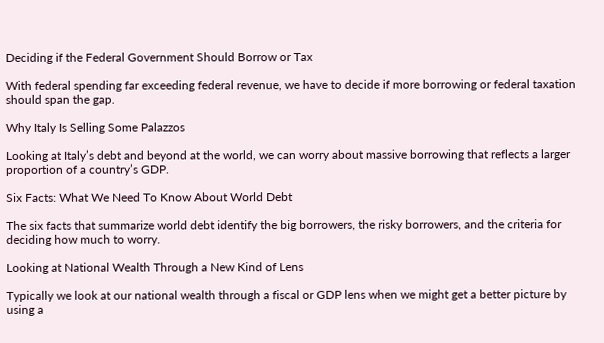Deciding if the Federal Government Should Borrow or Tax

With federal spending far exceeding federal revenue, we have to decide if more borrowing or federal taxation should span the gap.

Why Italy Is Selling Some Palazzos

Looking at Italy’s debt and beyond at the world, we can worry about massive borrowing that reflects a larger proportion of a country’s GDP.

Six Facts: What We Need To Know About World Debt

The six facts that summarize world debt identify the big borrowers, the risky borrowers, and the criteria for deciding how much to worry.

Looking at National Wealth Through a New Kind of Lens

Typically we look at our national wealth through a fiscal or GDP lens when we might get a better picture by using a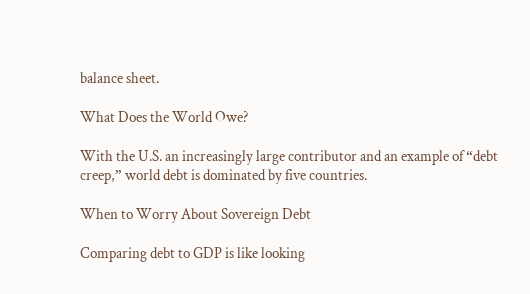balance sheet.

What Does the World Owe?

With the U.S. an increasingly large contributor and an example of “debt creep,” world debt is dominated by five countries.

When to Worry About Sovereign Debt

Comparing debt to GDP is like looking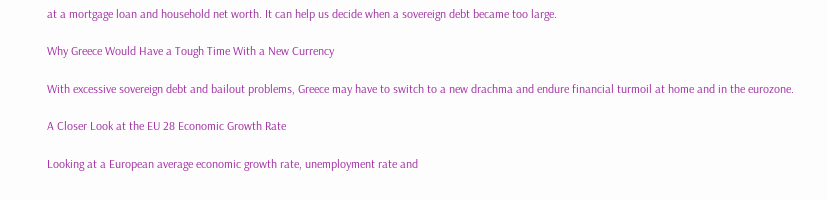at a mortgage loan and household net worth. It can help us decide when a sovereign debt became too large.

Why Greece Would Have a Tough Time With a New Currency

With excessive sovereign debt and bailout problems, Greece may have to switch to a new drachma and endure financial turmoil at home and in the eurozone.

A Closer Look at the EU 28 Economic Growth Rate

Looking at a European average economic growth rate, unemployment rate and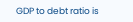GDP to debt ratio is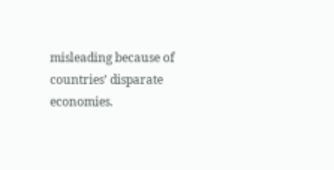misleading because of countries’ disparate economies.